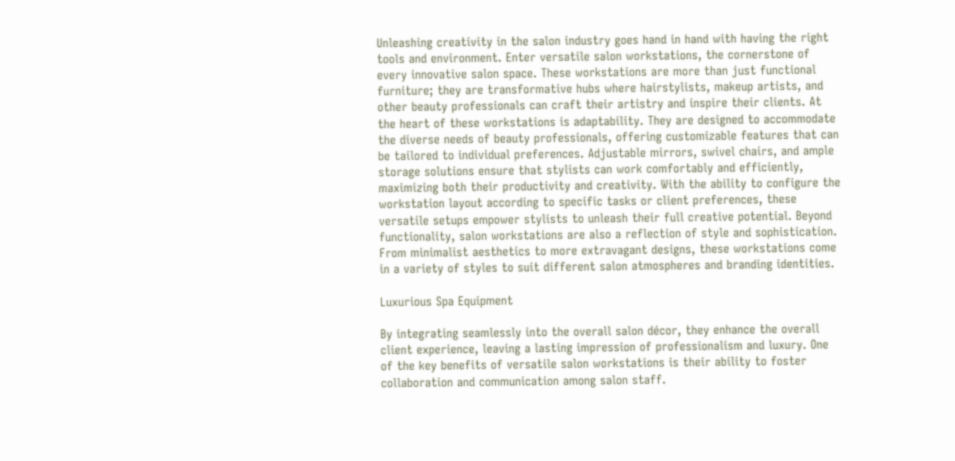Unleashing creativity in the salon industry goes hand in hand with having the right tools and environment. Enter versatile salon workstations, the cornerstone of every innovative salon space. These workstations are more than just functional furniture; they are transformative hubs where hairstylists, makeup artists, and other beauty professionals can craft their artistry and inspire their clients. At the heart of these workstations is adaptability. They are designed to accommodate the diverse needs of beauty professionals, offering customizable features that can be tailored to individual preferences. Adjustable mirrors, swivel chairs, and ample storage solutions ensure that stylists can work comfortably and efficiently, maximizing both their productivity and creativity. With the ability to configure the workstation layout according to specific tasks or client preferences, these versatile setups empower stylists to unleash their full creative potential. Beyond functionality, salon workstations are also a reflection of style and sophistication. From minimalist aesthetics to more extravagant designs, these workstations come in a variety of styles to suit different salon atmospheres and branding identities.

Luxurious Spa Equipment

By integrating seamlessly into the overall salon décor, they enhance the overall client experience, leaving a lasting impression of professionalism and luxury. One of the key benefits of versatile salon workstations is their ability to foster collaboration and communication among salon staff.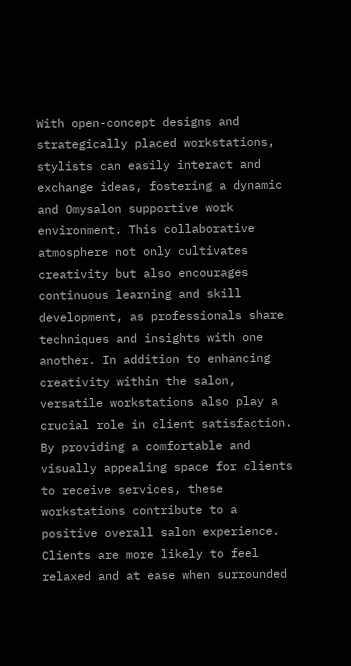With open-concept designs and strategically placed workstations, stylists can easily interact and exchange ideas, fostering a dynamic and Omysalon supportive work environment. This collaborative atmosphere not only cultivates creativity but also encourages continuous learning and skill development, as professionals share techniques and insights with one another. In addition to enhancing creativity within the salon, versatile workstations also play a crucial role in client satisfaction. By providing a comfortable and visually appealing space for clients to receive services, these workstations contribute to a positive overall salon experience. Clients are more likely to feel relaxed and at ease when surrounded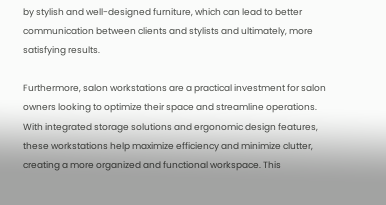by stylish and well-designed furniture, which can lead to better communication between clients and stylists and ultimately, more satisfying results.

Furthermore, salon workstations are a practical investment for salon owners looking to optimize their space and streamline operations. With integrated storage solutions and ergonomic design features, these workstations help maximize efficiency and minimize clutter, creating a more organized and functional workspace. This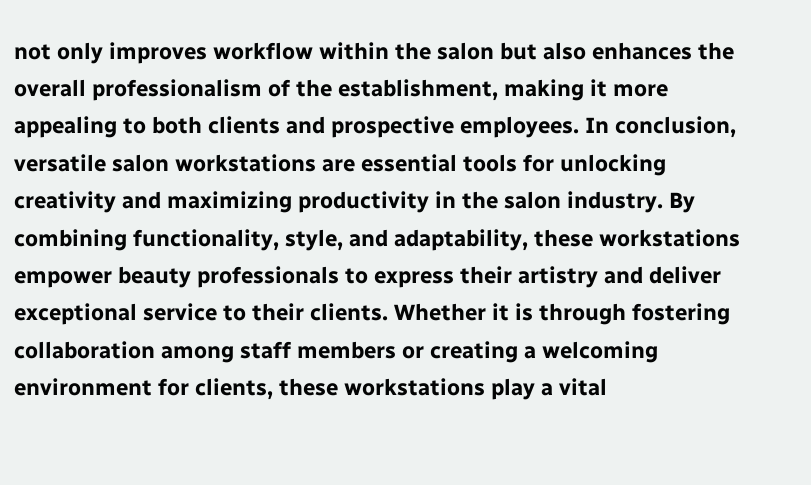not only improves workflow within the salon but also enhances the overall professionalism of the establishment, making it more appealing to both clients and prospective employees. In conclusion, versatile salon workstations are essential tools for unlocking creativity and maximizing productivity in the salon industry. By combining functionality, style, and adaptability, these workstations empower beauty professionals to express their artistry and deliver exceptional service to their clients. Whether it is through fostering collaboration among staff members or creating a welcoming environment for clients, these workstations play a vital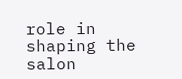role in shaping the salon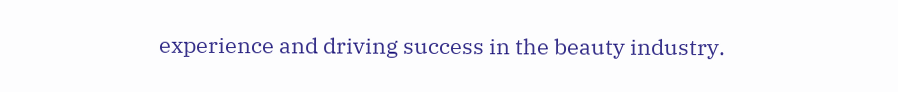experience and driving success in the beauty industry.